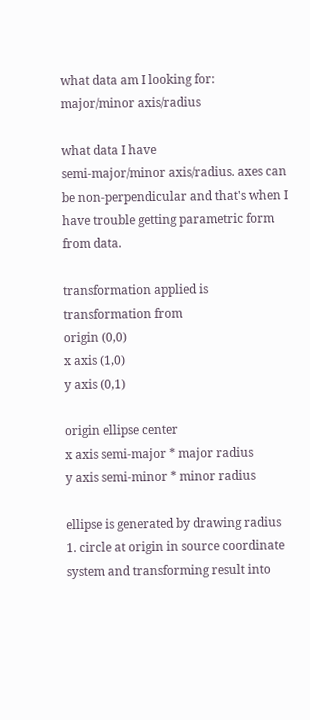what data am I looking for:
major/minor axis/radius

what data I have
semi-major/minor axis/radius. axes can be non-perpendicular and that's when I have trouble getting parametric form from data.

transformation applied is transformation from
origin (0,0)
x axis (1,0)
y axis (0,1)

origin ellipse center
x axis semi-major * major radius
y axis semi-minor * minor radius

ellipse is generated by drawing radius 1. circle at origin in source coordinate system and transforming result into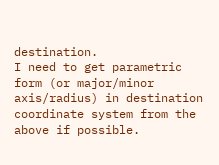destination.
I need to get parametric form (or major/minor axis/radius) in destination coordinate system from the above if possible.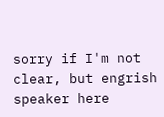sorry if I'm not clear, but engrish speaker here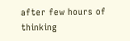after few hours of thinking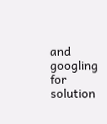and googling for solution